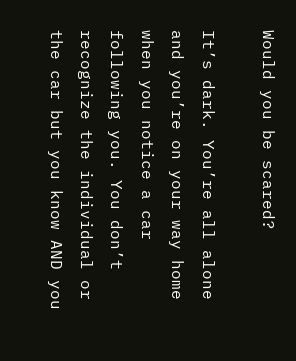Would you be scared?

It’s dark. You’re all alone and you’re on your way home when you notice a car following you. You don’t recognize the individual or the car but you know AND you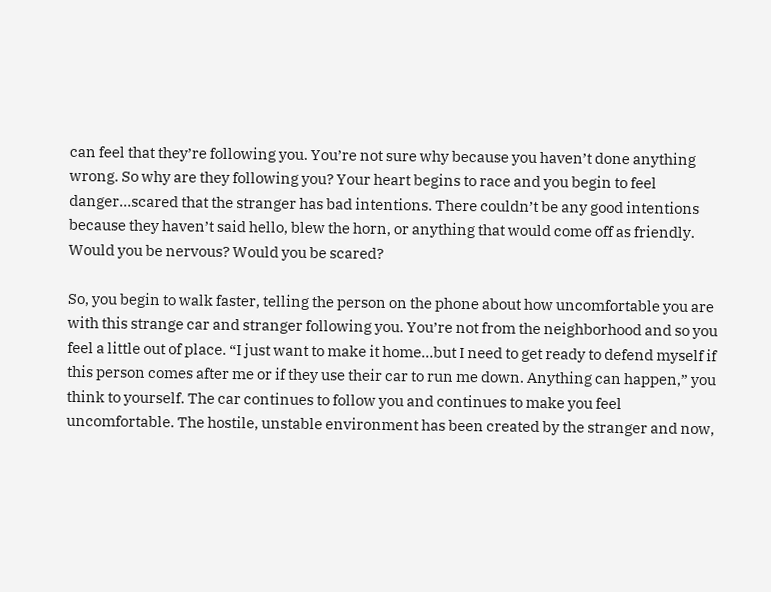can feel that they’re following you. You’re not sure why because you haven’t done anything wrong. So why are they following you? Your heart begins to race and you begin to feel danger…scared that the stranger has bad intentions. There couldn’t be any good intentions because they haven’t said hello, blew the horn, or anything that would come off as friendly. Would you be nervous? Would you be scared?

So, you begin to walk faster, telling the person on the phone about how uncomfortable you are with this strange car and stranger following you. You’re not from the neighborhood and so you feel a little out of place. “I just want to make it home…but I need to get ready to defend myself if this person comes after me or if they use their car to run me down. Anything can happen,” you think to yourself. The car continues to follow you and continues to make you feel uncomfortable. The hostile, unstable environment has been created by the stranger and now,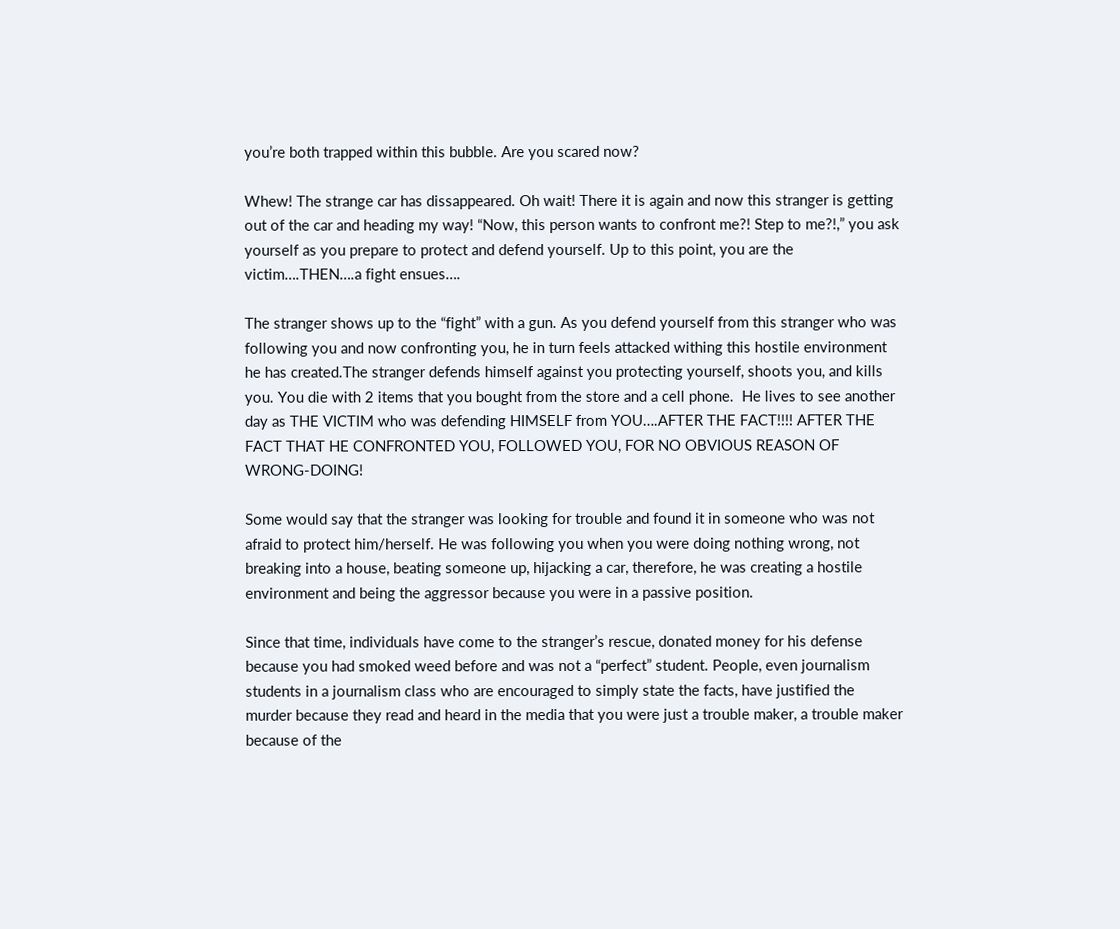you’re both trapped within this bubble. Are you scared now?

Whew! The strange car has dissappeared. Oh wait! There it is again and now this stranger is getting out of the car and heading my way! “Now, this person wants to confront me?! Step to me?!,” you ask yourself as you prepare to protect and defend yourself. Up to this point, you are the victim….THEN….a fight ensues….

The stranger shows up to the “fight” with a gun. As you defend yourself from this stranger who was following you and now confronting you, he in turn feels attacked withing this hostile environment he has created.The stranger defends himself against you protecting yourself, shoots you, and kills you. You die with 2 items that you bought from the store and a cell phone.  He lives to see another day as THE VICTIM who was defending HIMSELF from YOU….AFTER THE FACT!!!! AFTER THE FACT THAT HE CONFRONTED YOU, FOLLOWED YOU, FOR NO OBVIOUS REASON OF WRONG-DOING!

Some would say that the stranger was looking for trouble and found it in someone who was not afraid to protect him/herself. He was following you when you were doing nothing wrong, not breaking into a house, beating someone up, hijacking a car, therefore, he was creating a hostile environment and being the aggressor because you were in a passive position.

Since that time, individuals have come to the stranger’s rescue, donated money for his defense because you had smoked weed before and was not a “perfect” student. People, even journalism students in a journalism class who are encouraged to simply state the facts, have justified the murder because they read and heard in the media that you were just a trouble maker, a trouble maker because of the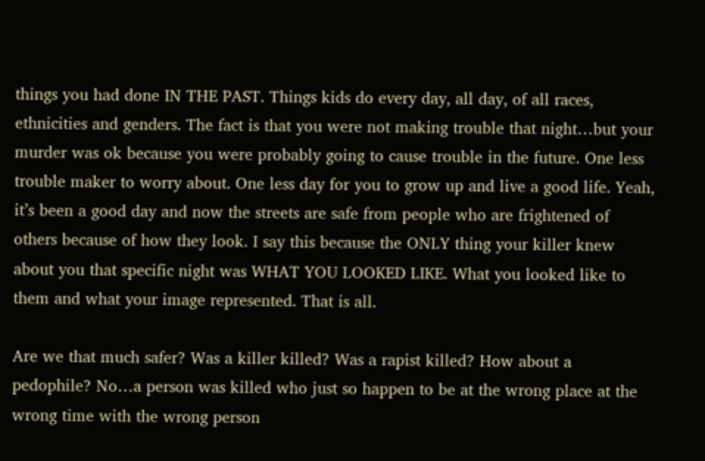things you had done IN THE PAST. Things kids do every day, all day, of all races, ethnicities and genders. The fact is that you were not making trouble that night…but your murder was ok because you were probably going to cause trouble in the future. One less trouble maker to worry about. One less day for you to grow up and live a good life. Yeah, it’s been a good day and now the streets are safe from people who are frightened of others because of how they look. I say this because the ONLY thing your killer knew about you that specific night was WHAT YOU LOOKED LIKE. What you looked like to them and what your image represented. That is all.

Are we that much safer? Was a killer killed? Was a rapist killed? How about a pedophile? No…a person was killed who just so happen to be at the wrong place at the wrong time with the wrong person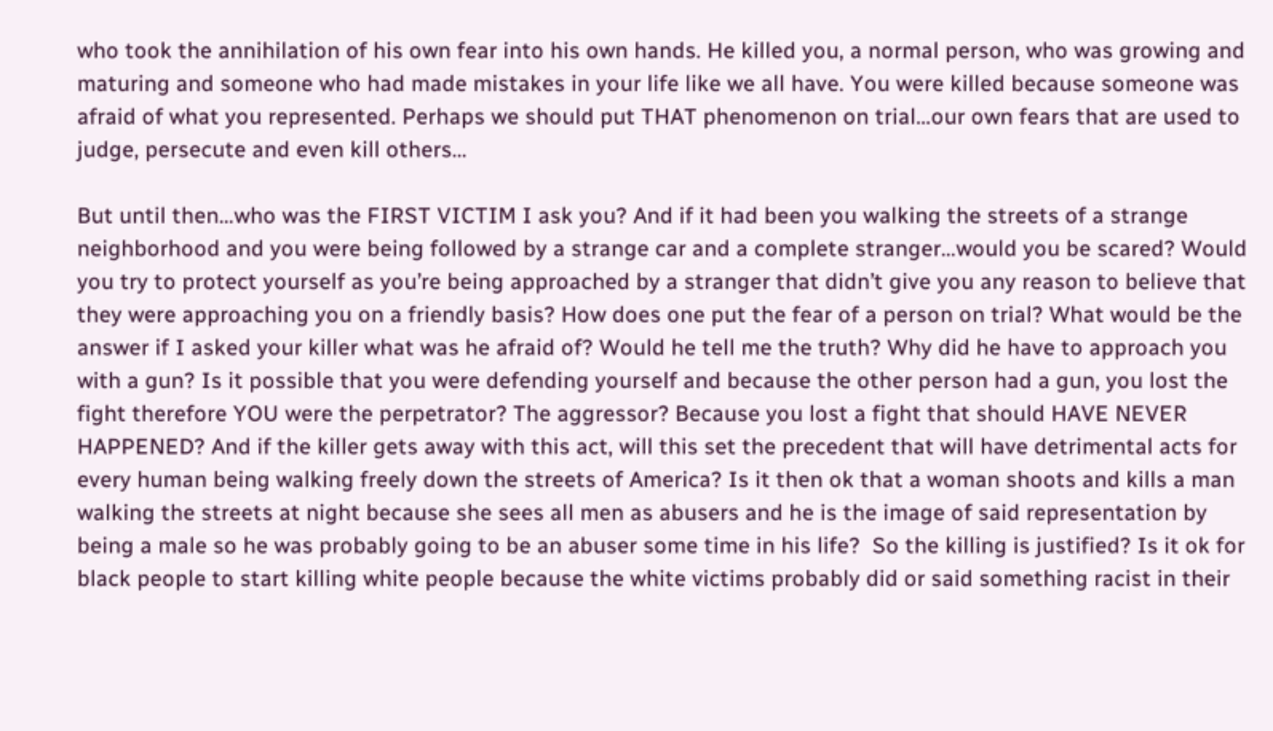who took the annihilation of his own fear into his own hands. He killed you, a normal person, who was growing and maturing and someone who had made mistakes in your life like we all have. You were killed because someone was afraid of what you represented. Perhaps we should put THAT phenomenon on trial…our own fears that are used to judge, persecute and even kill others…

But until then…who was the FIRST VICTIM I ask you? And if it had been you walking the streets of a strange neighborhood and you were being followed by a strange car and a complete stranger…would you be scared? Would you try to protect yourself as you’re being approached by a stranger that didn’t give you any reason to believe that they were approaching you on a friendly basis? How does one put the fear of a person on trial? What would be the answer if I asked your killer what was he afraid of? Would he tell me the truth? Why did he have to approach you with a gun? Is it possible that you were defending yourself and because the other person had a gun, you lost the fight therefore YOU were the perpetrator? The aggressor? Because you lost a fight that should HAVE NEVER HAPPENED? And if the killer gets away with this act, will this set the precedent that will have detrimental acts for every human being walking freely down the streets of America? Is it then ok that a woman shoots and kills a man walking the streets at night because she sees all men as abusers and he is the image of said representation by being a male so he was probably going to be an abuser some time in his life?  So the killing is justified? Is it ok for black people to start killing white people because the white victims probably did or said something racist in their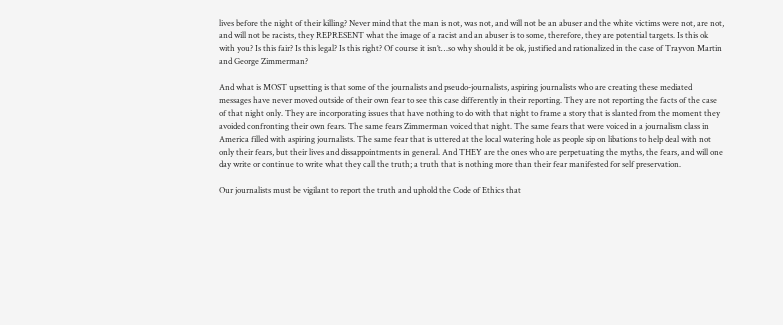lives before the night of their killing? Never mind that the man is not, was not, and will not be an abuser and the white victims were not, are not, and will not be racists, they REPRESENT what the image of a racist and an abuser is to some, therefore, they are potential targets. Is this ok with you? Is this fair? Is this legal? Is this right? Of course it isn’t…so why should it be ok, justified and rationalized in the case of Trayvon Martin and George Zimmerman?

And what is MOST upsetting is that some of the journalists and pseudo-journalists, aspiring journalists who are creating these mediated messages have never moved outside of their own fear to see this case differently in their reporting. They are not reporting the facts of the case of that night only. They are incorporating issues that have nothing to do with that night to frame a story that is slanted from the moment they avoided confronting their own fears. The same fears Zimmerman voiced that night. The same fears that were voiced in a journalism class in America filled with aspiring journalists. The same fear that is uttered at the local watering hole as people sip on libations to help deal with not only their fears, but their lives and dissappointments in general. And THEY are the ones who are perpetuating the myths, the fears, and will one day write or continue to write what they call the truth; a truth that is nothing more than their fear manifested for self preservation.

Our journalists must be vigilant to report the truth and uphold the Code of Ethics that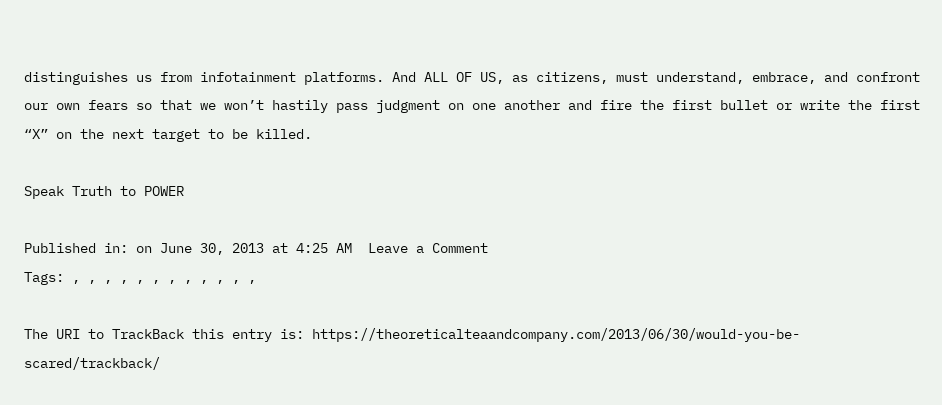distinguishes us from infotainment platforms. And ALL OF US, as citizens, must understand, embrace, and confront our own fears so that we won’t hastily pass judgment on one another and fire the first bullet or write the first “X” on the next target to be killed.

Speak Truth to POWER

Published in: on June 30, 2013 at 4:25 AM  Leave a Comment
Tags: , , , , , , , , , , , ,

The URI to TrackBack this entry is: https://theoreticalteaandcompany.com/2013/06/30/would-you-be-scared/trackback/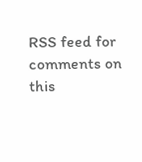RSS feed for comments on this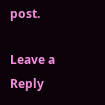post.

Leave a Reply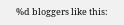%d bloggers like this: